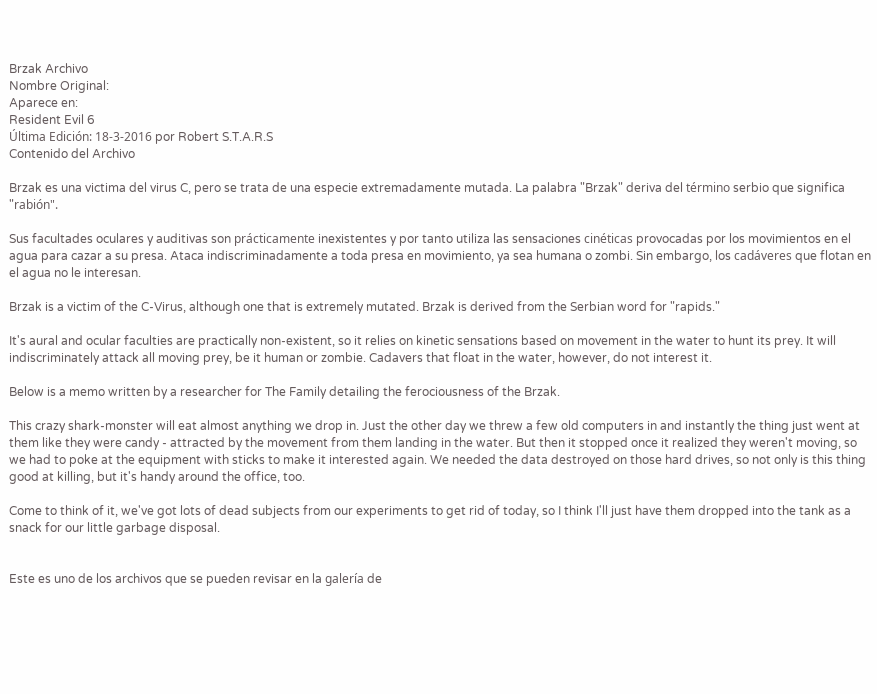Brzak Archivo
Nombre Original:
Aparece en:
Resident Evil 6
Última Edición: 18-3-2016 por Robert S.T.A.R.S
Contenido del Archivo

Brzak es una victima del virus C, pero se trata de una especie extremadamente mutada. La palabra "Brzak" deriva del término serbio que significa "rabión".

Sus facultades oculares y auditivas son prácticamente inexistentes y por tanto utiliza las sensaciones cinéticas provocadas por los movimientos en el agua para cazar a su presa. Ataca indiscriminadamente a toda presa en movimiento, ya sea humana o zombi. Sin embargo, los cadáveres que flotan en el agua no le interesan.

Brzak is a victim of the C-Virus, although one that is extremely mutated. Brzak is derived from the Serbian word for "rapids."

It's aural and ocular faculties are practically non-existent, so it relies on kinetic sensations based on movement in the water to hunt its prey. It will indiscriminately attack all moving prey, be it human or zombie. Cadavers that float in the water, however, do not interest it.

Below is a memo written by a researcher for The Family detailing the ferociousness of the Brzak.

This crazy shark-monster will eat almost anything we drop in. Just the other day we threw a few old computers in and instantly the thing just went at them like they were candy - attracted by the movement from them landing in the water. But then it stopped once it realized they weren't moving, so we had to poke at the equipment with sticks to make it interested again. We needed the data destroyed on those hard drives, so not only is this thing good at killing, but it's handy around the office, too.

Come to think of it, we've got lots of dead subjects from our experiments to get rid of today, so I think I'll just have them dropped into the tank as a snack for our little garbage disposal.


Este es uno de los archivos que se pueden revisar en la galería de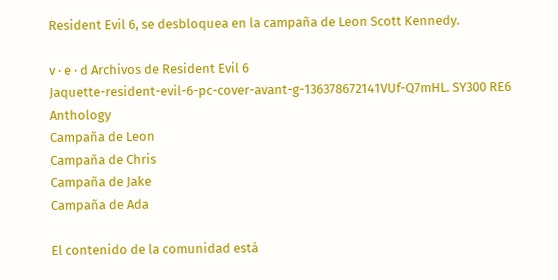Resident Evil 6, se desbloquea en la campaña de Leon Scott Kennedy.

v · e · d Archivos de Resident Evil 6
Jaquette-resident-evil-6-pc-cover-avant-g-136378672141VUf-Q7mHL. SY300 RE6 Anthology
Campaña de Leon
Campaña de Chris
Campaña de Jake
Campaña de Ada

El contenido de la comunidad está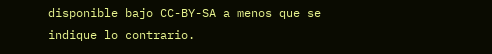disponible bajo CC-BY-SA a menos que se indique lo contrario.